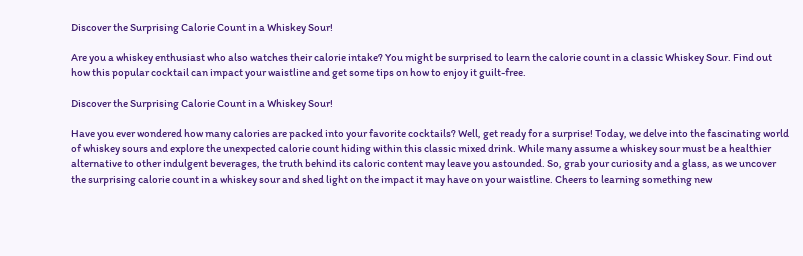Discover the Surprising Calorie Count in a Whiskey Sour!

Are you a whiskey enthusiast who also watches their calorie intake? You might be surprised to learn the calorie count in a classic Whiskey Sour. Find out how this popular cocktail can impact your waistline and get some tips on how to enjoy it guilt-free.

Discover the Surprising Calorie Count in a Whiskey Sour!

Have you ever wondered how many calories are packed into your favorite cocktails? Well, get ready for a surprise! Today, we delve into the fascinating world of whiskey sours and explore the unexpected calorie count hiding within this classic mixed drink. While many assume a whiskey sour must be a healthier alternative to other indulgent beverages, the truth behind its caloric content may leave you astounded. So, grab your curiosity and a glass, as we uncover the surprising calorie count in a whiskey sour and shed light on the impact it may have on your waistline. Cheers to learning something new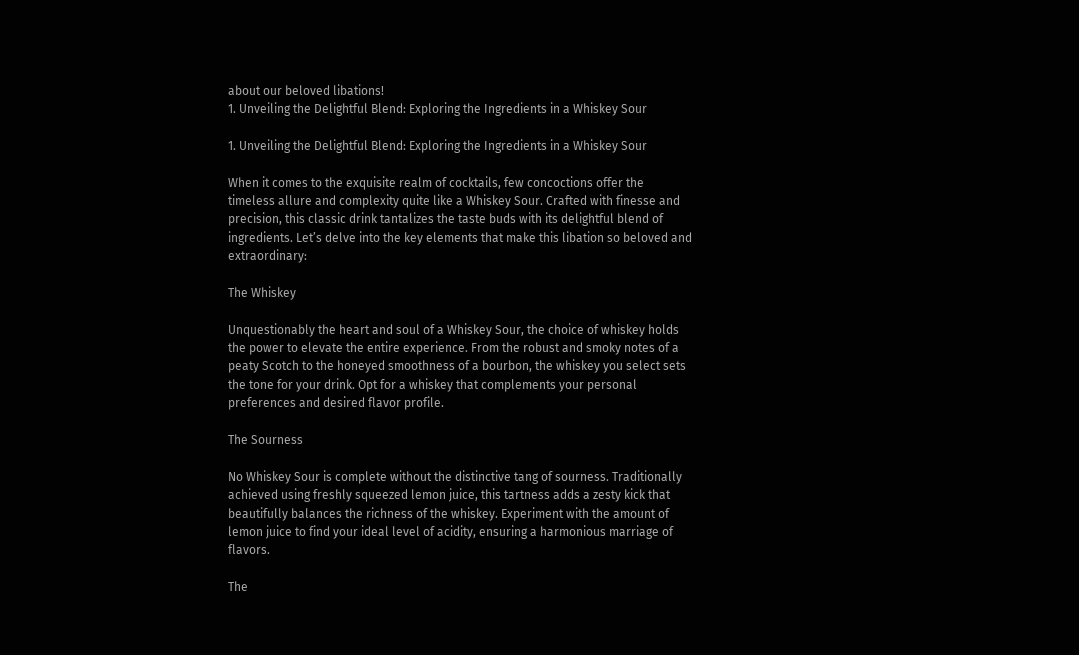about our beloved libations!
1. Unveiling the Delightful Blend: Exploring the Ingredients in a Whiskey Sour

1. Unveiling the Delightful Blend: Exploring the Ingredients in a Whiskey Sour

When it comes to the exquisite realm of cocktails, few concoctions offer the timeless allure and complexity quite like a Whiskey Sour. Crafted with finesse and precision, this classic drink tantalizes the taste buds with its delightful blend of ingredients. Let’s delve into the key elements that make this libation so beloved and extraordinary:

The Whiskey

Unquestionably the heart and soul of a Whiskey Sour, the choice of whiskey holds the power to elevate the entire experience. From the robust and smoky notes of a peaty Scotch to the honeyed smoothness of a bourbon, the whiskey you select sets the tone for your drink. Opt for a whiskey that complements your personal preferences and desired flavor profile.

The Sourness

No Whiskey Sour is complete without the distinctive tang of sourness. Traditionally achieved using freshly squeezed lemon juice, this tartness adds a zesty kick that beautifully balances the richness of the whiskey. Experiment with the amount of lemon juice to find your ideal level of acidity, ensuring a harmonious marriage of flavors.

The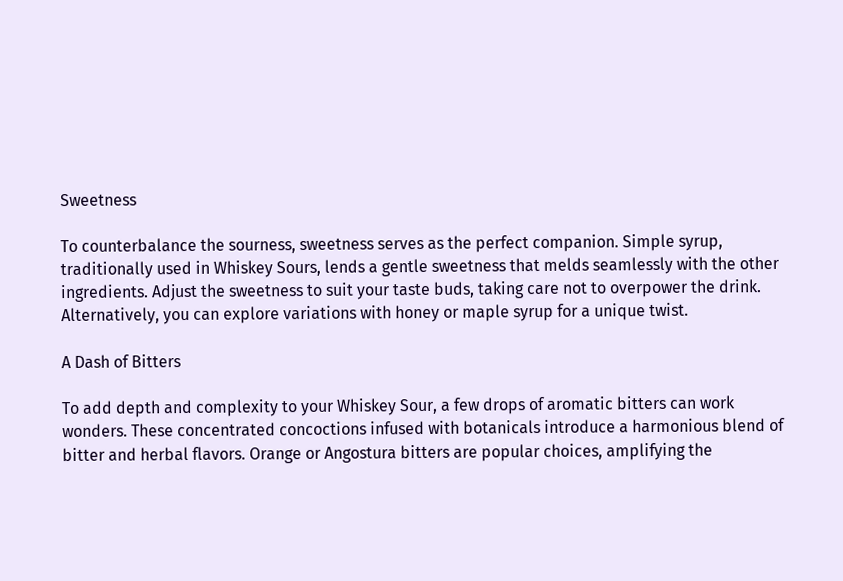Sweetness

To counterbalance the sourness, sweetness serves as the perfect companion. Simple syrup, traditionally used in Whiskey Sours, lends a gentle sweetness that melds seamlessly with the other ingredients. Adjust the sweetness to suit your taste buds, taking care not to overpower the drink. Alternatively, you can explore variations with honey or maple syrup for a unique twist.

A Dash of Bitters

To add depth and complexity to your Whiskey Sour, a few drops of aromatic bitters can work wonders. These concentrated concoctions infused with botanicals introduce a harmonious blend of bitter and herbal flavors. Orange or Angostura bitters are popular choices, amplifying the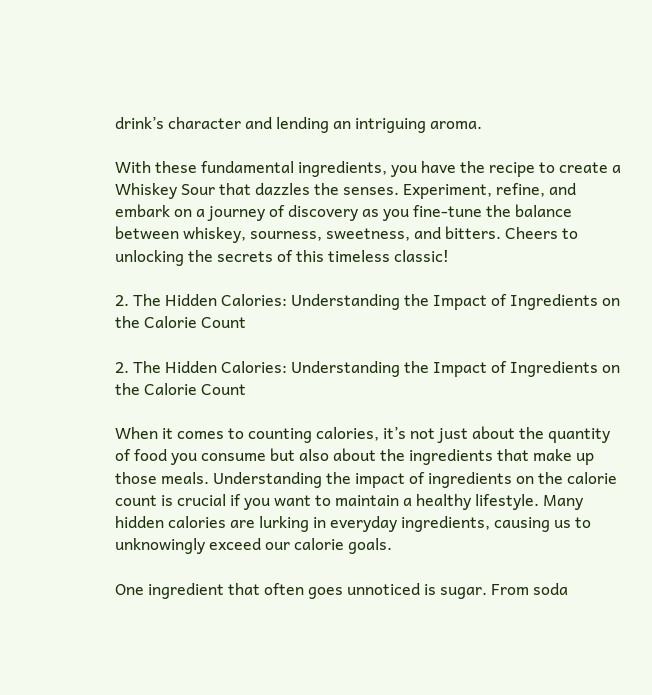drink’s character and lending an intriguing aroma.

With these fundamental ingredients, you have the recipe to create a Whiskey Sour that dazzles the senses. Experiment, refine, and embark on a journey of discovery as you fine-tune the balance between whiskey, sourness, sweetness, and bitters. Cheers to unlocking the secrets of this timeless classic!

2. The Hidden Calories: Understanding the Impact of Ingredients on the Calorie Count

2. The Hidden Calories: Understanding the Impact of Ingredients on the Calorie Count

When it comes to counting calories, it’s not just about the quantity of food you consume but also about the ingredients that make up those meals. Understanding the impact of ingredients on the calorie count is crucial if you want to maintain a healthy lifestyle. Many hidden calories are lurking in everyday ingredients, causing us to unknowingly exceed our calorie goals.

One ingredient that often goes unnoticed is sugar. From soda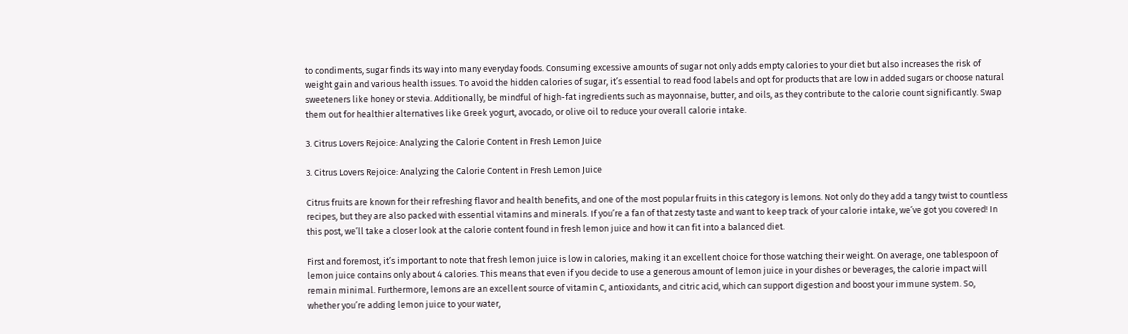to condiments, sugar finds its way into many everyday foods. Consuming excessive amounts of sugar not only adds empty calories to your diet but also increases the risk of weight gain and various health issues. To avoid the hidden calories of sugar, it’s essential to read food labels and opt for products that are low in added sugars or choose natural sweeteners like honey or stevia. Additionally, be mindful of high-fat ingredients such as mayonnaise, butter, and oils, as they contribute to the calorie count significantly. Swap them out for healthier alternatives like Greek yogurt, avocado, or olive oil to reduce your overall calorie intake.

3. Citrus Lovers Rejoice: Analyzing the Calorie Content in Fresh Lemon Juice

3. Citrus Lovers Rejoice: Analyzing the Calorie Content in Fresh Lemon Juice

Citrus fruits are known for their refreshing flavor and health benefits, and one of the most popular fruits in this category is lemons. Not only do they add a tangy twist to countless recipes, but they are also packed with essential vitamins and minerals. If you’re a fan of that zesty taste and want to keep track of your calorie intake, we’ve got you covered! In this post, we’ll take a closer look at the calorie content found in fresh lemon juice and how it can fit into a balanced diet.

First and foremost, it’s important to note that fresh lemon juice is low in calories, making it an excellent choice for those watching their weight. On average, one tablespoon of lemon juice contains only about 4 calories. This means that even if you decide to use a generous amount of lemon juice in your dishes or beverages, the calorie impact will remain minimal. Furthermore, lemons are an excellent source of vitamin C, antioxidants, and citric acid, which can support digestion and boost your immune system. So, whether you’re adding lemon juice to your water,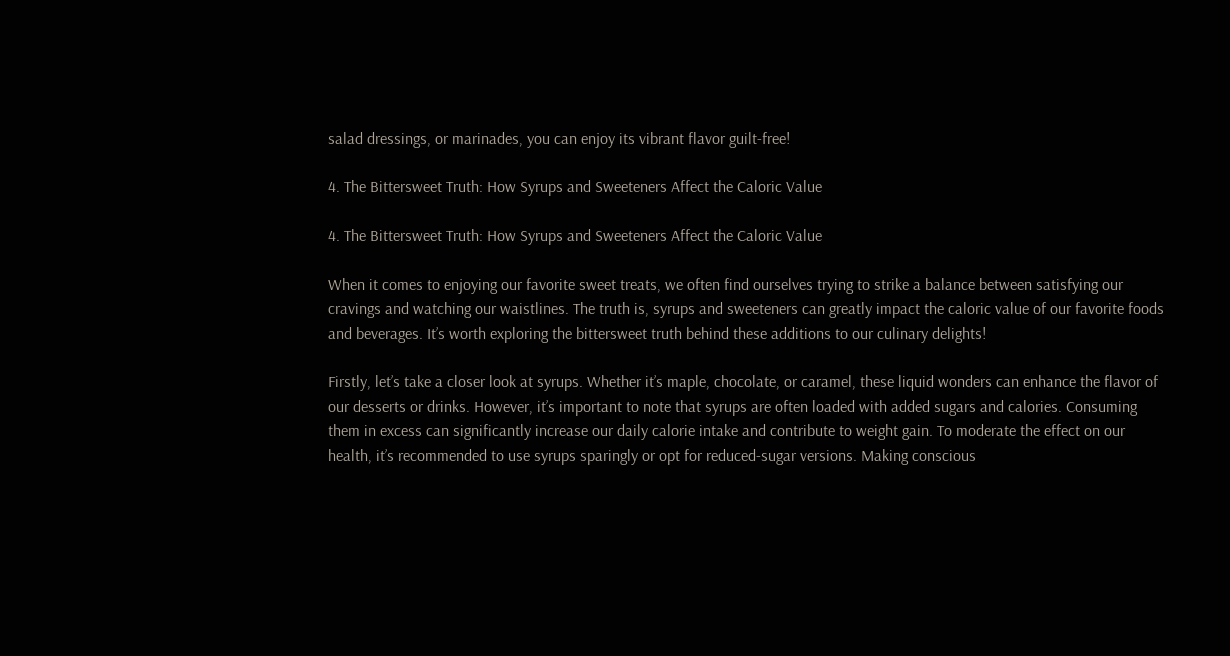salad dressings, or marinades, you can enjoy its vibrant flavor guilt-free!

4. The Bittersweet Truth: How Syrups and Sweeteners Affect the Caloric Value

4. The Bittersweet Truth: How Syrups and Sweeteners Affect the Caloric Value

When it comes to enjoying our favorite sweet treats, we often find ourselves trying to strike a balance between satisfying our cravings and watching our waistlines. The truth is, syrups and sweeteners can greatly impact the caloric value of our favorite foods and beverages. It’s worth exploring the bittersweet truth behind these additions to our culinary delights!

Firstly, let’s take a closer look at syrups. Whether it’s maple, chocolate, or caramel, these liquid wonders can enhance the flavor of our desserts or drinks. However, it’s important to note that syrups are often loaded with added sugars and calories. Consuming them in excess can significantly increase our daily calorie intake and contribute to weight gain. To moderate the effect on our health, it’s recommended to use syrups sparingly or opt for reduced-sugar versions. Making conscious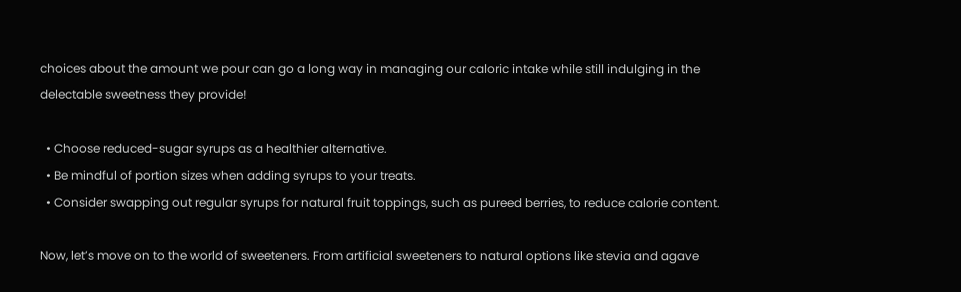choices about the amount we pour can go a long way in managing our caloric intake while still indulging in the delectable sweetness they provide!

  • Choose reduced-sugar syrups as a healthier alternative.
  • Be mindful of portion sizes when adding syrups to your treats.
  • Consider swapping out regular syrups for natural fruit toppings, such as pureed berries, to reduce calorie content.

Now, let’s move on to the world of sweeteners. From artificial sweeteners to natural options like stevia and agave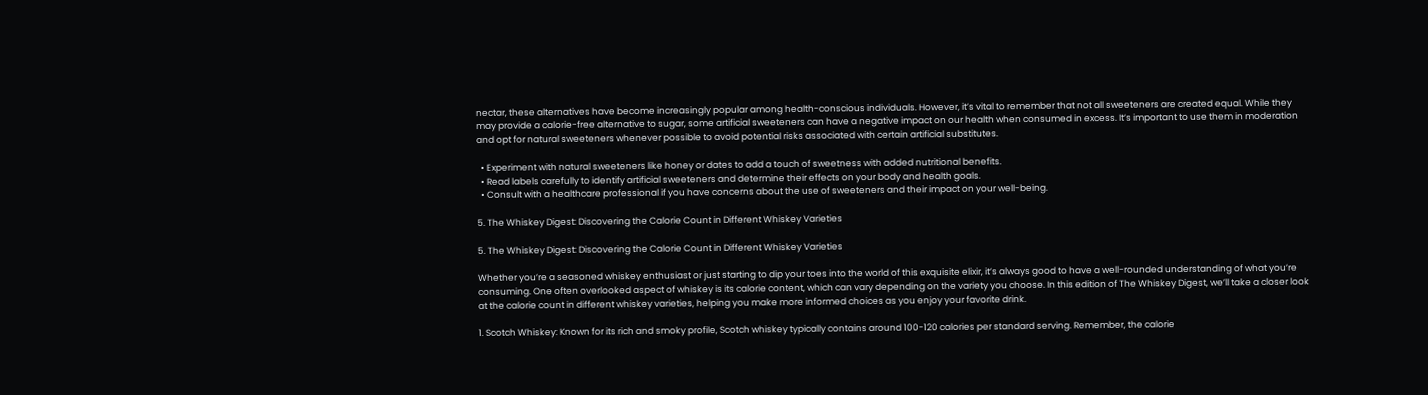nectar, these alternatives have become increasingly popular among health-conscious individuals. However, it’s vital to remember that not all sweeteners are created equal. While they may provide a calorie-free alternative to sugar, some artificial sweeteners can have a negative impact on our health when consumed in excess. It’s important to use them in moderation and opt for natural sweeteners whenever possible to avoid potential risks associated with certain artificial substitutes.

  • Experiment with natural sweeteners like honey or dates to add a touch of sweetness with added nutritional benefits.
  • Read labels carefully to identify artificial sweeteners and determine their effects on your body and health goals.
  • Consult with a healthcare professional if you have concerns about the use of sweeteners and their impact on your well-being.

5. The Whiskey Digest: Discovering the Calorie Count in Different Whiskey Varieties

5. The Whiskey Digest: Discovering the Calorie Count in Different Whiskey Varieties

Whether you’re a seasoned whiskey enthusiast or just starting to dip your toes into the world of this exquisite elixir, it’s always good to have a well-rounded understanding of what you’re consuming. One often overlooked aspect of whiskey is its calorie content, which can vary depending on the variety you choose. In this edition of The Whiskey Digest, we’ll take a closer look at the calorie count in different whiskey varieties, helping you make more informed choices as you enjoy your favorite drink.

1. Scotch Whiskey: Known for its rich and smoky profile, Scotch whiskey typically contains around 100-120 calories per standard serving. Remember, the calorie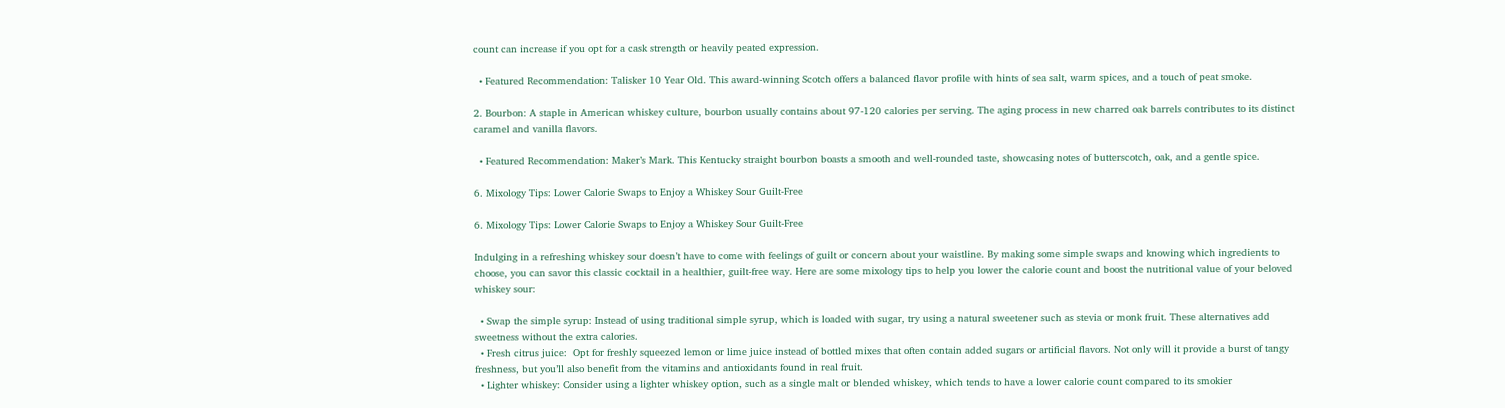count can increase if you opt for a cask strength or heavily peated expression.

  • Featured Recommendation: Talisker 10 Year Old. This award-winning Scotch offers a balanced flavor profile with hints of sea salt, warm spices, and a touch of peat smoke.

2. Bourbon: A staple in American whiskey culture, bourbon usually contains about 97-120 calories per serving. The aging process in new charred oak barrels contributes to its distinct caramel and vanilla flavors.

  • Featured Recommendation: Maker’s Mark. This Kentucky straight bourbon boasts a smooth and well-rounded taste, showcasing notes of butterscotch, oak, and a gentle spice.

6. Mixology Tips: Lower Calorie Swaps to Enjoy a Whiskey Sour Guilt-Free

6. Mixology Tips: Lower Calorie Swaps to Enjoy a Whiskey Sour Guilt-Free

Indulging in a refreshing whiskey sour doesn’t have to come with feelings of guilt or concern about your waistline. By making some simple swaps and knowing which ingredients to choose, you can savor this classic cocktail in a healthier, guilt-free way. Here are some mixology tips to help you lower the calorie count and boost the nutritional value of your beloved whiskey sour:

  • Swap the simple syrup: Instead of using traditional simple syrup, which is loaded with sugar, try using a natural sweetener such as stevia or monk fruit. These alternatives add sweetness without the extra calories.
  • Fresh citrus juice:  Opt for freshly squeezed lemon or lime juice instead of bottled mixes that often contain added sugars or artificial flavors. Not only will it provide a burst of tangy freshness, but you’ll also benefit from the vitamins and antioxidants found in real fruit.
  • Lighter whiskey: Consider using a lighter whiskey option, such as a single malt or blended whiskey, which tends to have a lower calorie count compared to its smokier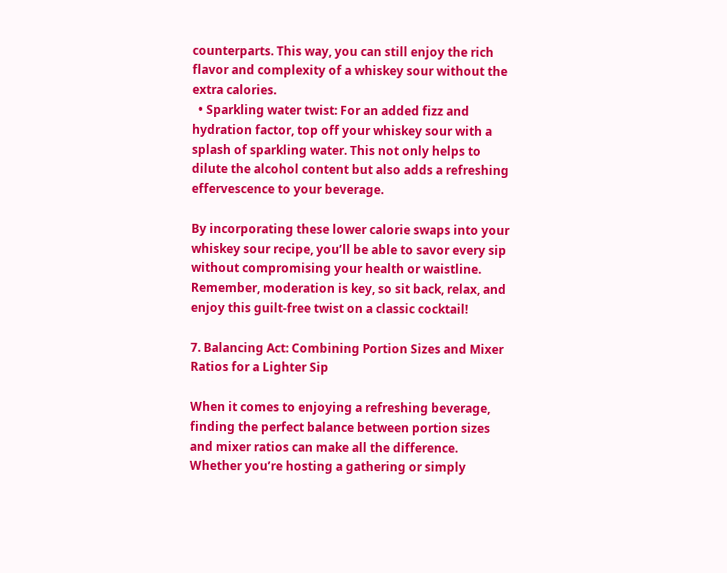counterparts. This way, you can still enjoy the rich flavor and complexity of a whiskey sour without the extra calories.
  • Sparkling water twist: For an added fizz and hydration factor, top off your whiskey sour with a splash of sparkling water. This not only helps to dilute the alcohol content but also adds a refreshing effervescence to your beverage.

By incorporating these lower calorie swaps into your whiskey sour recipe, you’ll be able to savor every sip without compromising your health or waistline. Remember, moderation is key, so sit back, relax, and enjoy this guilt-free twist on a classic cocktail!

7. Balancing Act: Combining Portion Sizes and Mixer Ratios for a Lighter Sip

When it comes to enjoying a refreshing beverage, finding the perfect balance between portion sizes and mixer ratios can make all the difference. Whether you’re hosting a gathering or simply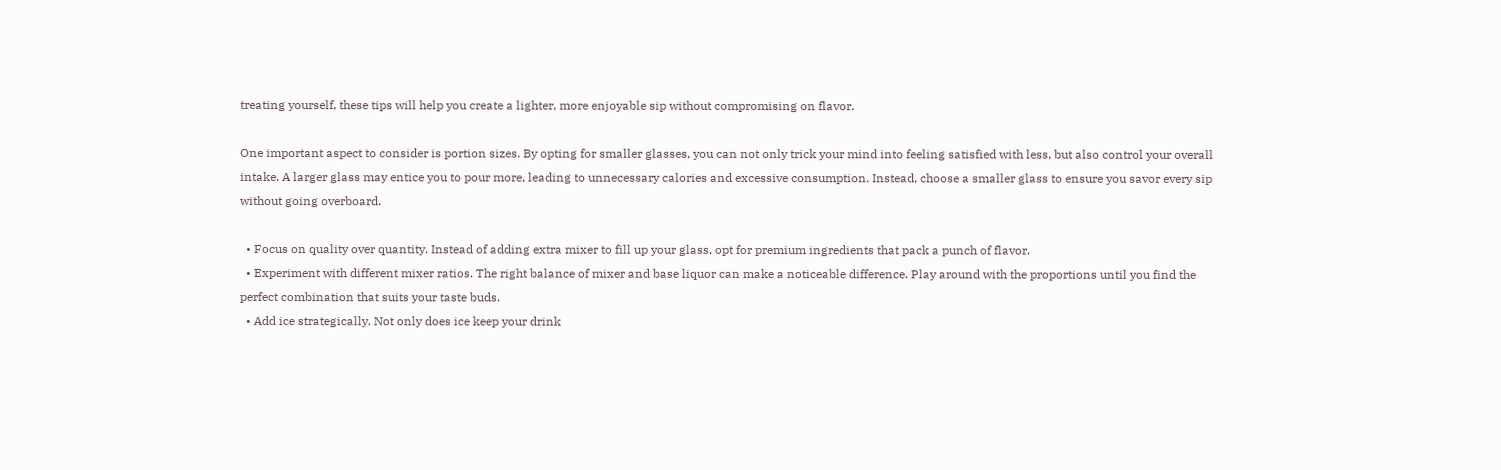treating yourself, these tips will help you create a lighter, more enjoyable sip without compromising on flavor.

One important aspect to consider is portion sizes. By opting for smaller glasses, you can not only trick your mind into feeling satisfied with less, but also control your overall intake. A larger glass may entice you to pour more, leading to unnecessary calories and excessive consumption. Instead, choose a smaller glass to ensure you savor every sip without going overboard.

  • Focus on quality over quantity. Instead of adding extra mixer to fill up your glass, opt for premium ingredients that pack a punch of flavor.
  • Experiment with different mixer ratios. The right balance of mixer and base liquor can make a noticeable difference. Play around with the proportions until you find the perfect combination that suits your taste buds.
  • Add ice strategically. Not only does ice keep your drink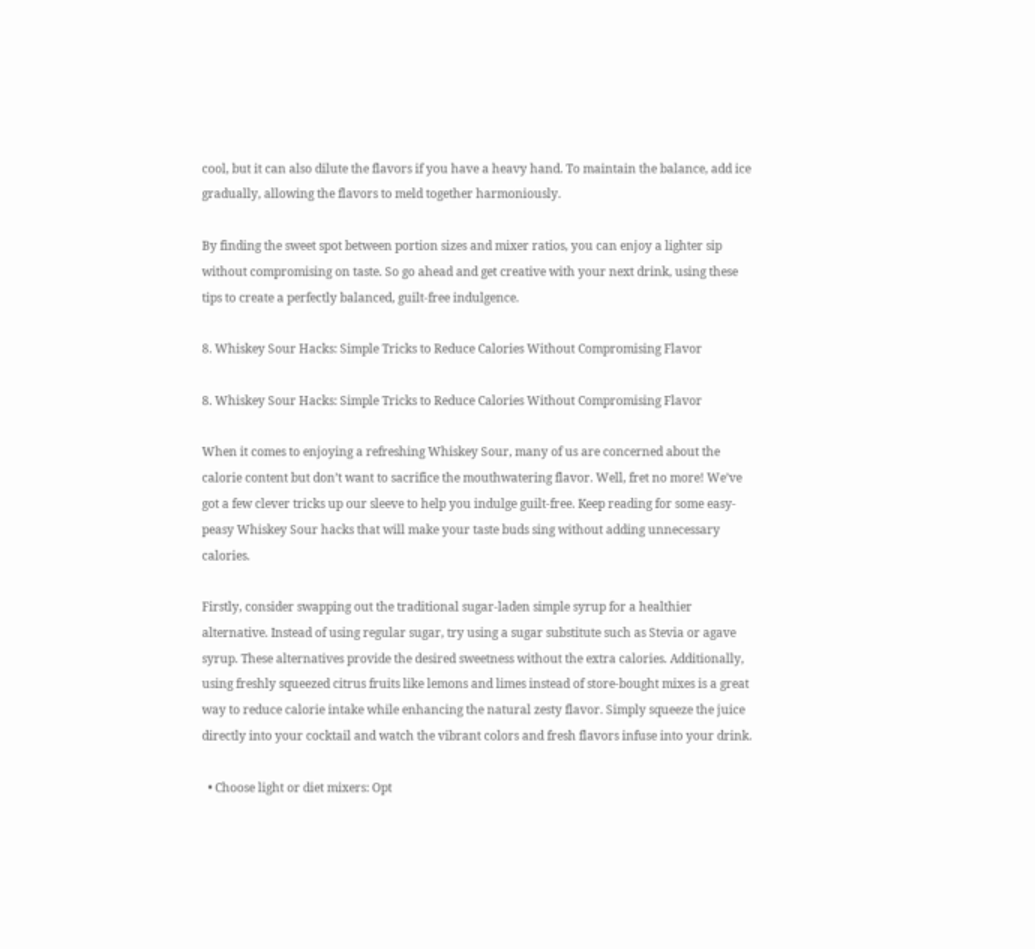cool, but it can also dilute the flavors if you have a heavy hand. To maintain the balance, add ice gradually, allowing the flavors to meld together harmoniously.

By finding the sweet spot between portion sizes and mixer ratios, you can enjoy a lighter sip without compromising on taste. So go ahead and get creative with your next drink, using these tips to create a perfectly balanced, guilt-free indulgence.

8. Whiskey Sour Hacks: Simple Tricks to Reduce Calories Without Compromising Flavor

8. Whiskey Sour Hacks: Simple Tricks to Reduce Calories Without Compromising Flavor

When it comes to enjoying a refreshing Whiskey Sour, many of us are concerned about the calorie content but don’t want to sacrifice the mouthwatering flavor. Well, fret no more! We’ve got a few clever tricks up our sleeve to help you indulge guilt-free. Keep reading for some easy-peasy Whiskey Sour hacks that will make your taste buds sing without adding unnecessary calories.

Firstly, consider swapping out the traditional sugar-laden simple syrup for a healthier alternative. Instead of using regular sugar, try using a sugar substitute such as Stevia or agave syrup. These alternatives provide the desired sweetness without the extra calories. Additionally, using freshly squeezed citrus fruits like lemons and limes instead of store-bought mixes is a great way to reduce calorie intake while enhancing the natural zesty flavor. Simply squeeze the juice directly into your cocktail and watch the vibrant colors and fresh flavors infuse into your drink.

  • Choose light or diet mixers: Opt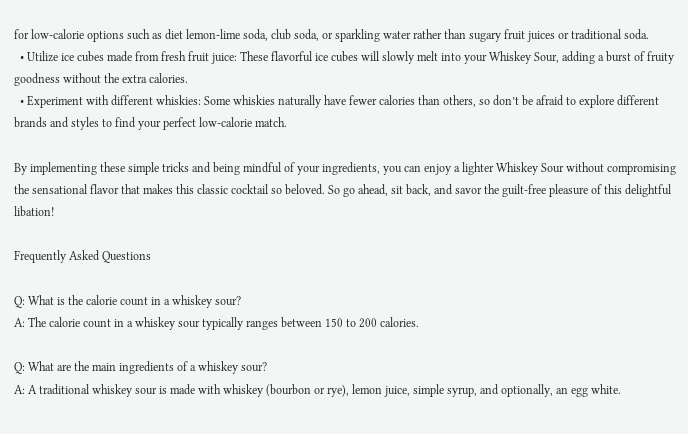for low-calorie options such as diet lemon-lime soda, club soda, or sparkling water rather than sugary fruit juices or traditional soda.
  • Utilize ice cubes made from fresh fruit juice: These flavorful ice cubes will slowly melt into your Whiskey Sour, adding a burst of fruity goodness without the extra calories.
  • Experiment with different whiskies: Some whiskies naturally have fewer calories than others, so don’t be afraid to explore different brands and styles to find your perfect low-calorie match.

By implementing these simple tricks and being mindful of your ingredients, you can enjoy a lighter Whiskey Sour without compromising the sensational flavor that makes this classic cocktail so beloved. So go ahead, sit back, and savor the guilt-free pleasure of this delightful libation!

Frequently Asked Questions

Q: What is the calorie count in a whiskey sour?
A: The calorie count in a whiskey sour typically ranges between 150 to 200 calories.

Q: What are the main ingredients of a whiskey sour?
A: A traditional whiskey sour is made with whiskey (bourbon or rye), lemon juice, simple syrup, and optionally, an egg white.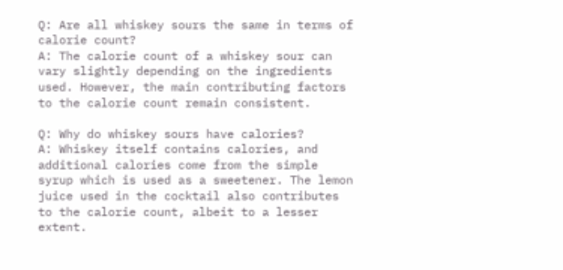Q: Are all whiskey sours the same in terms of calorie count?
A: The calorie count of a whiskey sour can vary slightly depending on the ingredients used. However, the main contributing factors to the calorie count remain consistent.

Q: Why do whiskey sours have calories?
A: Whiskey itself contains calories, and additional calories come from the simple syrup which is used as a sweetener. The lemon juice used in the cocktail also contributes to the calorie count, albeit to a lesser extent.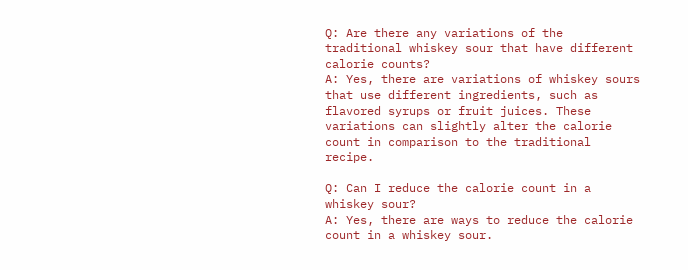Q: Are there any variations of the traditional whiskey sour that have different calorie counts?
A: Yes, there are variations of whiskey sours that use different ingredients, such as flavored syrups or fruit juices. These variations can slightly alter the calorie count in comparison to the traditional recipe.

Q: Can I reduce the calorie count in a whiskey sour?
A: Yes, there are ways to reduce the calorie count in a whiskey sour.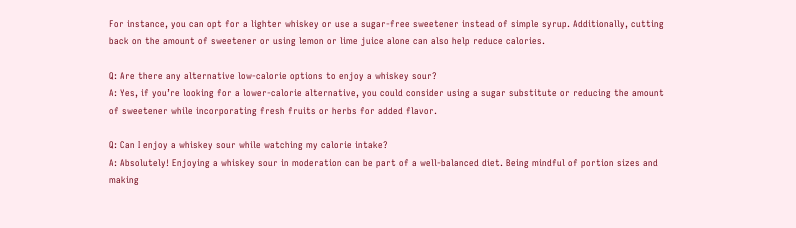For instance, you can opt for a lighter whiskey or use a sugar-free sweetener instead of simple syrup. Additionally, cutting back on the amount of sweetener or using lemon or lime juice alone can also help reduce calories.

Q: Are there any alternative low-calorie options to enjoy a whiskey sour?
A: Yes, if you’re looking for a lower-calorie alternative, you could consider using a sugar substitute or reducing the amount of sweetener while incorporating fresh fruits or herbs for added flavor.

Q: Can I enjoy a whiskey sour while watching my calorie intake?
A: Absolutely! Enjoying a whiskey sour in moderation can be part of a well-balanced diet. Being mindful of portion sizes and making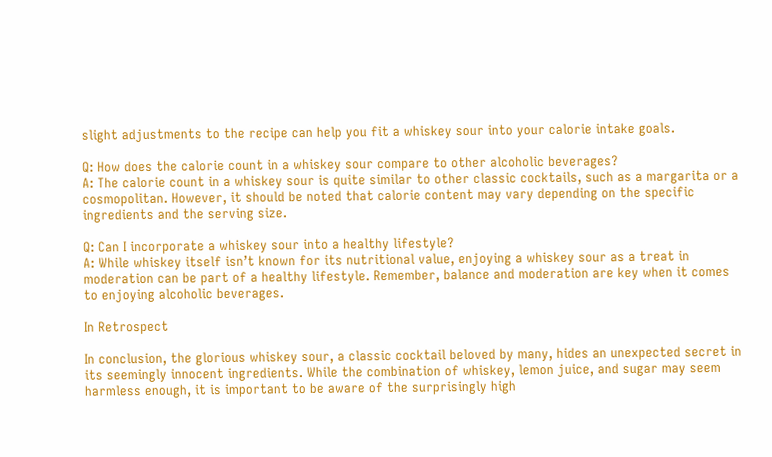slight adjustments to the recipe can help you fit a whiskey sour into your calorie intake goals.

Q: How does the calorie count in a whiskey sour compare to other alcoholic beverages?
A: The calorie count in a whiskey sour is quite similar to other classic cocktails, such as a margarita or a cosmopolitan. However, it should be noted that calorie content may vary depending on the specific ingredients and the serving size.

Q: Can I incorporate a whiskey sour into a healthy lifestyle?
A: While whiskey itself isn’t known for its nutritional value, enjoying a whiskey sour as a treat in moderation can be part of a healthy lifestyle. Remember, balance and moderation are key when it comes to enjoying alcoholic beverages.

In Retrospect

In conclusion, the glorious whiskey sour, a classic cocktail beloved by many, hides an unexpected secret in its seemingly innocent ingredients. While the combination of whiskey, lemon juice, and sugar may seem harmless enough, it is important to be aware of the surprisingly high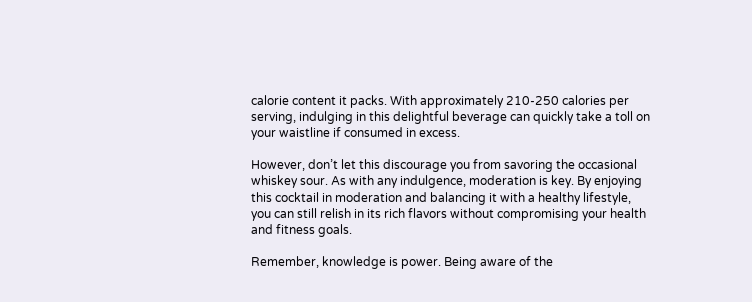calorie content it packs. With approximately 210-250 calories per serving, indulging in this delightful beverage can quickly take a toll on your waistline if consumed in excess.

However, don’t let this discourage you from savoring the occasional whiskey sour. As with any indulgence, moderation is key. By enjoying this cocktail in moderation and balancing it with a healthy lifestyle, you can still relish in its rich flavors without compromising your health and fitness goals.

Remember, knowledge is power. Being aware of the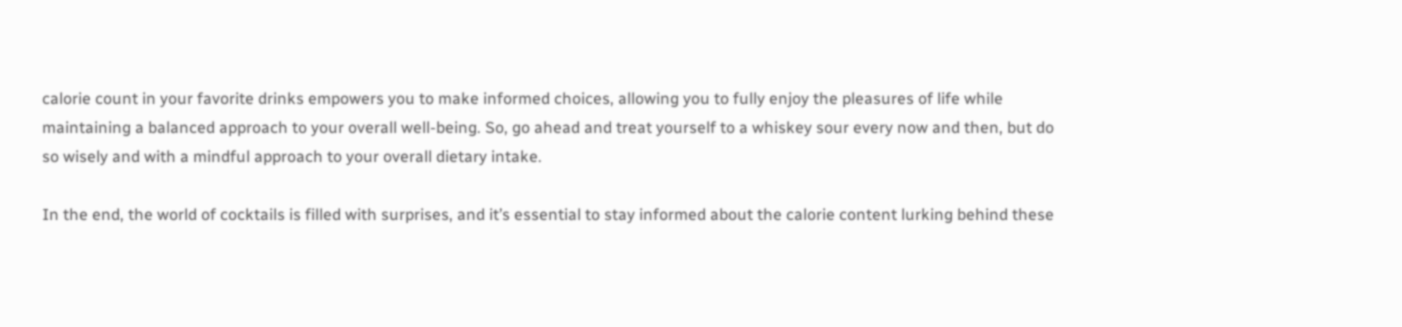calorie count in your favorite drinks empowers you to make informed choices, allowing you to fully enjoy the pleasures of life while maintaining a balanced approach to your overall well-being. So, go ahead and treat yourself to a whiskey sour every now and then, but do so wisely and with a mindful approach to your overall dietary intake.

In the end, the world of cocktails is filled with surprises, and it’s essential to stay informed about the calorie content lurking behind these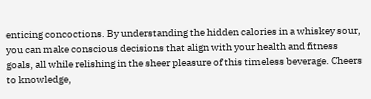enticing concoctions. By understanding the hidden calories in a whiskey sour, you can make conscious decisions that align with your health and fitness goals, all while relishing in the sheer pleasure of this timeless beverage. Cheers to knowledge,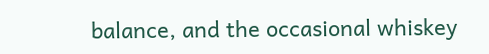balance, and the occasional whiskey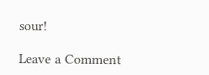sour!

Leave a Comment